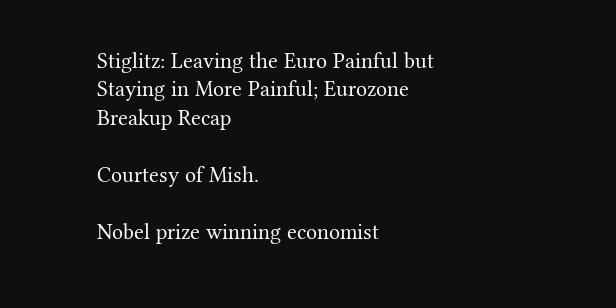Stiglitz: Leaving the Euro Painful but Staying in More Painful; Eurozone Breakup Recap

Courtesy of Mish.

Nobel prize winning economist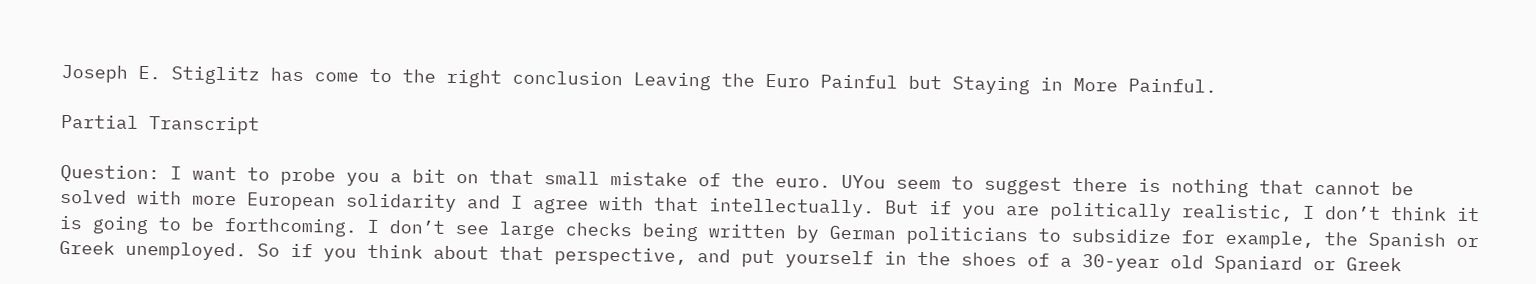Joseph E. Stiglitz has come to the right conclusion Leaving the Euro Painful but Staying in More Painful.

Partial Transcript

Question: I want to probe you a bit on that small mistake of the euro. UYou seem to suggest there is nothing that cannot be solved with more European solidarity and I agree with that intellectually. But if you are politically realistic, I don’t think it is going to be forthcoming. I don’t see large checks being written by German politicians to subsidize for example, the Spanish or Greek unemployed. So if you think about that perspective, and put yourself in the shoes of a 30-year old Spaniard or Greek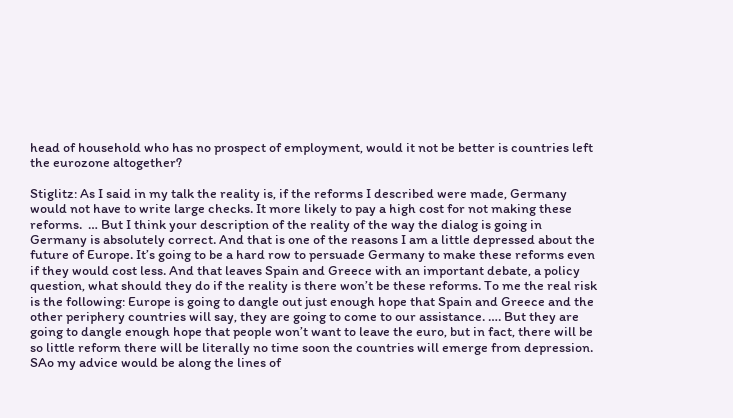head of household who has no prospect of employment, would it not be better is countries left the eurozone altogether?

Stiglitz: As I said in my talk the reality is, if the reforms I described were made, Germany would not have to write large checks. It more likely to pay a high cost for not making these reforms.  … But I think your description of the reality of the way the dialog is going in Germany is absolutely correct. And that is one of the reasons I am a little depressed about the future of Europe. It’s going to be a hard row to persuade Germany to make these reforms even if they would cost less. And that leaves Spain and Greece with an important debate, a policy question, what should they do if the reality is there won’t be these reforms. To me the real risk is the following: Europe is going to dangle out just enough hope that Spain and Greece and the other periphery countries will say, they are going to come to our assistance. …. But they are going to dangle enough hope that people won’t want to leave the euro, but in fact, there will be so little reform there will be literally no time soon the countries will emerge from depression. SAo my advice would be along the lines of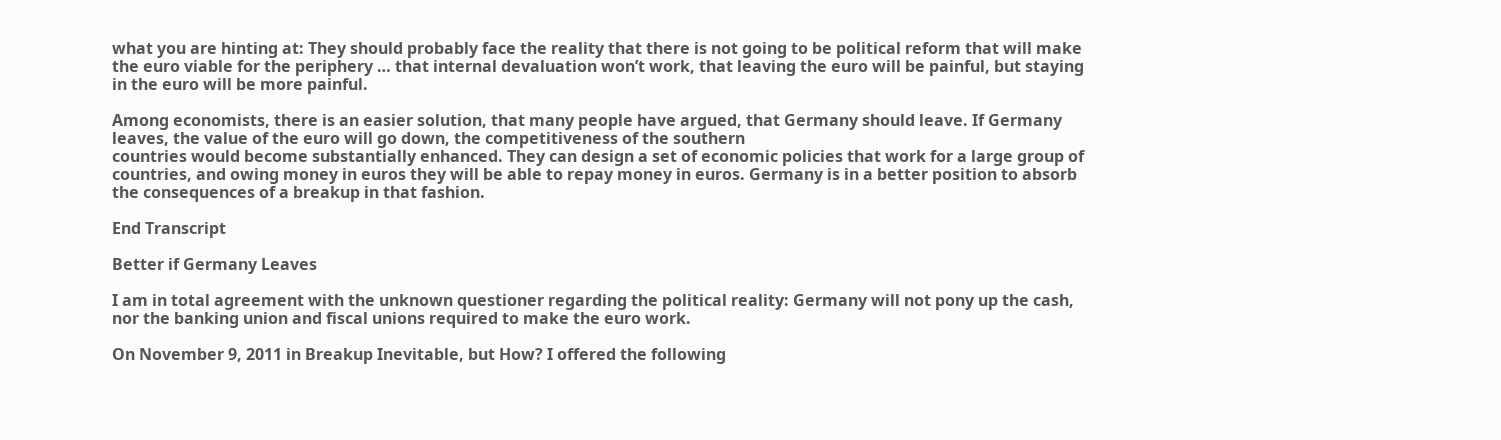what you are hinting at: They should probably face the reality that there is not going to be political reform that will make the euro viable for the periphery … that internal devaluation won’t work, that leaving the euro will be painful, but staying in the euro will be more painful.

Among economists, there is an easier solution, that many people have argued, that Germany should leave. If Germany leaves, the value of the euro will go down, the competitiveness of the southern
countries would become substantially enhanced. They can design a set of economic policies that work for a large group of countries, and owing money in euros they will be able to repay money in euros. Germany is in a better position to absorb the consequences of a breakup in that fashion.

End Transcript

Better if Germany Leaves

I am in total agreement with the unknown questioner regarding the political reality: Germany will not pony up the cash, nor the banking union and fiscal unions required to make the euro work.

On November 9, 2011 in Breakup Inevitable, but How? I offered the following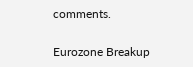comments.

Eurozone Breakup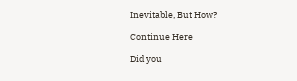Inevitable, But How?

Continue Here

Did you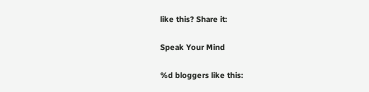like this? Share it:

Speak Your Mind

%d bloggers like this: